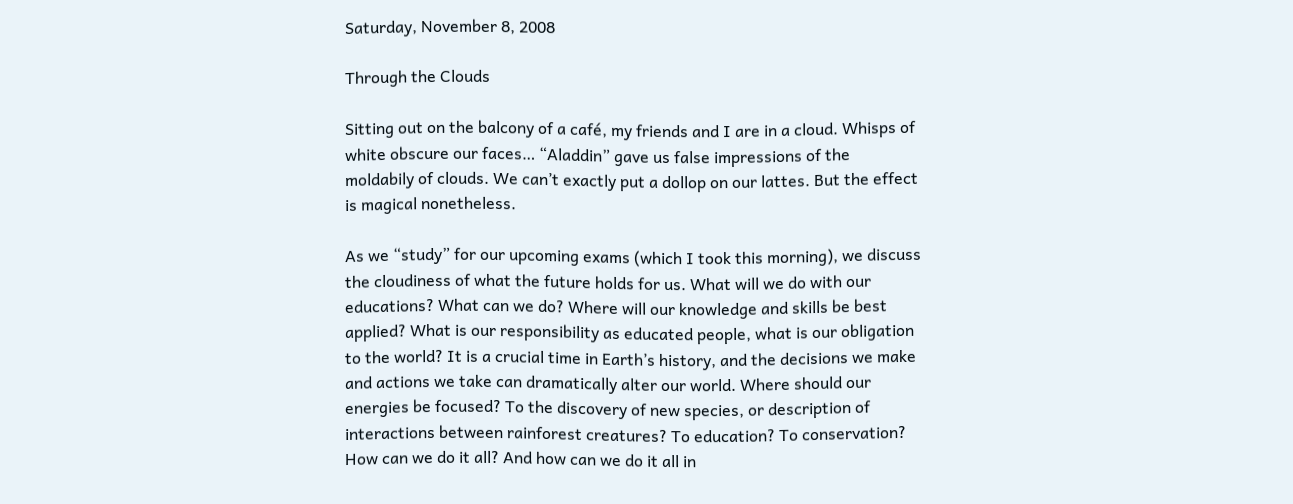Saturday, November 8, 2008

Through the Clouds

Sitting out on the balcony of a café, my friends and I are in a cloud. Whisps of white obscure our faces… “Aladdin” gave us false impressions of the moldabily of clouds. We can’t exactly put a dollop on our lattes. But the effect is magical nonetheless.

As we “study” for our upcoming exams (which I took this morning), we discuss the cloudiness of what the future holds for us. What will we do with our educations? What can we do? Where will our knowledge and skills be best applied? What is our responsibility as educated people, what is our obligation to the world? It is a crucial time in Earth’s history, and the decisions we make and actions we take can dramatically alter our world. Where should our energies be focused? To the discovery of new species, or description of interactions between rainforest creatures? To education? To conservation? How can we do it all? And how can we do it all in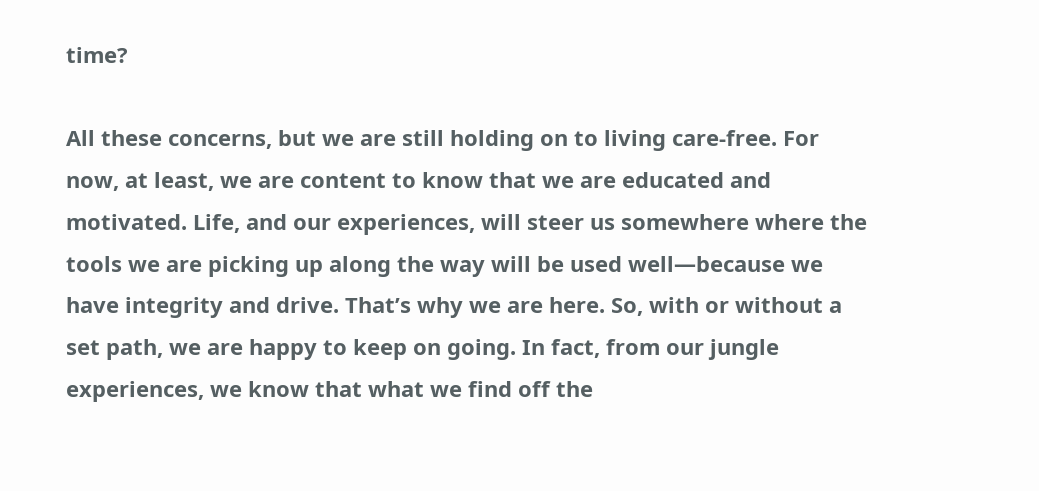time?

All these concerns, but we are still holding on to living care-free. For now, at least, we are content to know that we are educated and motivated. Life, and our experiences, will steer us somewhere where the tools we are picking up along the way will be used well—because we have integrity and drive. That’s why we are here. So, with or without a set path, we are happy to keep on going. In fact, from our jungle experiences, we know that what we find off the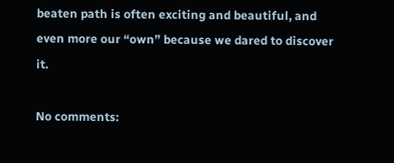beaten path is often exciting and beautiful, and even more our “own” because we dared to discover it.

No comments: